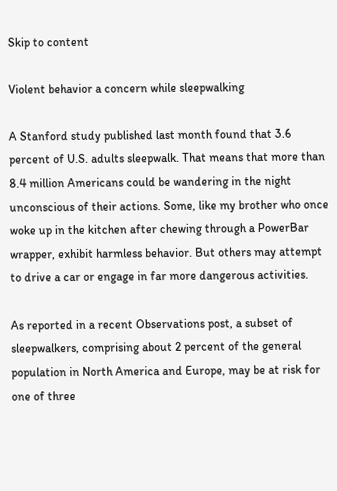Skip to content

Violent behavior a concern while sleepwalking

A Stanford study published last month found that 3.6 percent of U.S. adults sleepwalk. That means that more than 8.4 million Americans could be wandering in the night unconscious of their actions. Some, like my brother who once woke up in the kitchen after chewing through a PowerBar wrapper, exhibit harmless behavior. But others may attempt to drive a car or engage in far more dangerous activities.

As reported in a recent Observations post, a subset of sleepwalkers, comprising about 2 percent of the general population in North America and Europe, may be at risk for one of three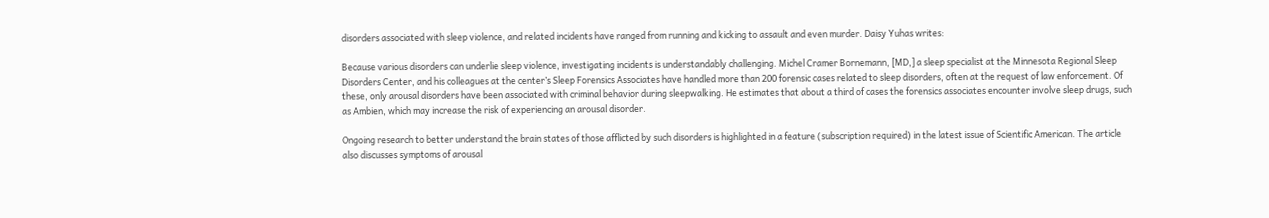disorders associated with sleep violence, and related incidents have ranged from running and kicking to assault and even murder. Daisy Yuhas writes:

Because various disorders can underlie sleep violence, investigating incidents is understandably challenging. Michel Cramer Bornemann, [MD,] a sleep specialist at the Minnesota Regional Sleep Disorders Center, and his colleagues at the center’s Sleep Forensics Associates have handled more than 200 forensic cases related to sleep disorders, often at the request of law enforcement. Of these, only arousal disorders have been associated with criminal behavior during sleepwalking. He estimates that about a third of cases the forensics associates encounter involve sleep drugs, such as Ambien, which may increase the risk of experiencing an arousal disorder.

Ongoing research to better understand the brain states of those afflicted by such disorders is highlighted in a feature (subscription required) in the latest issue of Scientific American. The article also discusses symptoms of arousal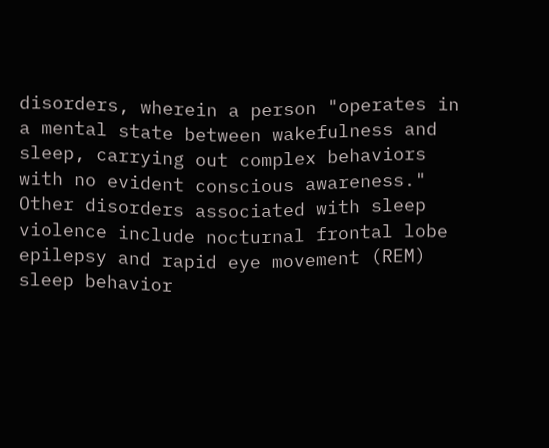disorders, wherein a person "operates in a mental state between wakefulness and sleep, carrying out complex behaviors with no evident conscious awareness." Other disorders associated with sleep violence include nocturnal frontal lobe epilepsy and rapid eye movement (REM) sleep behavior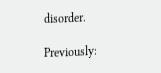disorder.

Previously: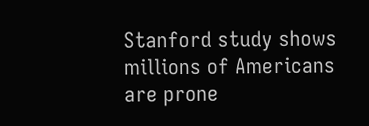Stanford study shows millions of Americans are prone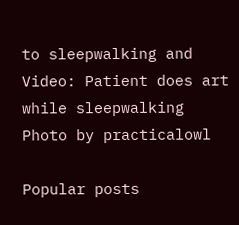to sleepwalking and Video: Patient does art while sleepwalking
Photo by practicalowl

Popular posts